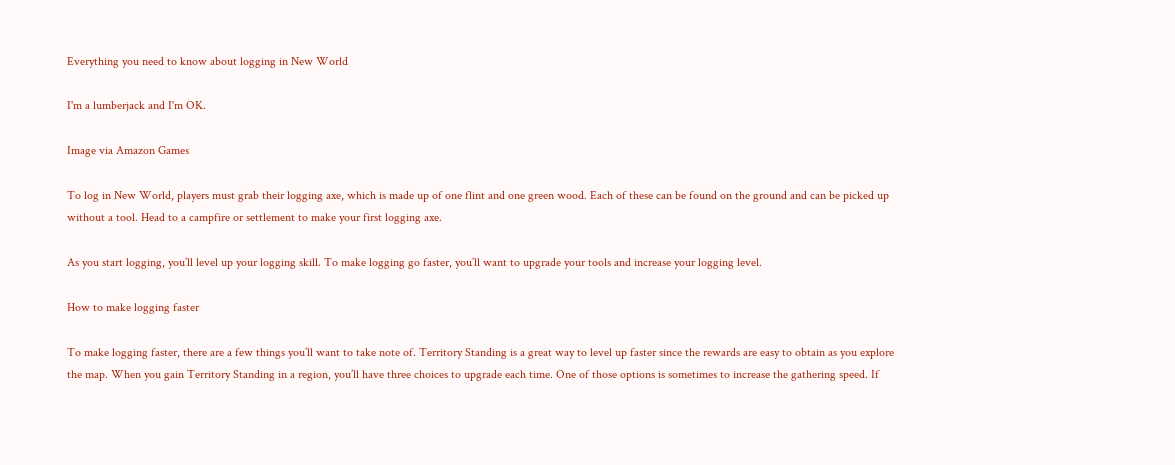Everything you need to know about logging in New World

I'm a lumberjack and I'm OK.

Image via Amazon Games

To log in New World, players must grab their logging axe, which is made up of one flint and one green wood. Each of these can be found on the ground and can be picked up without a tool. Head to a campfire or settlement to make your first logging axe.

As you start logging, you’ll level up your logging skill. To make logging go faster, you’ll want to upgrade your tools and increase your logging level.

How to make logging faster

To make logging faster, there are a few things you’ll want to take note of. Territory Standing is a great way to level up faster since the rewards are easy to obtain as you explore the map. When you gain Territory Standing in a region, you’ll have three choices to upgrade each time. One of those options is sometimes to increase the gathering speed. If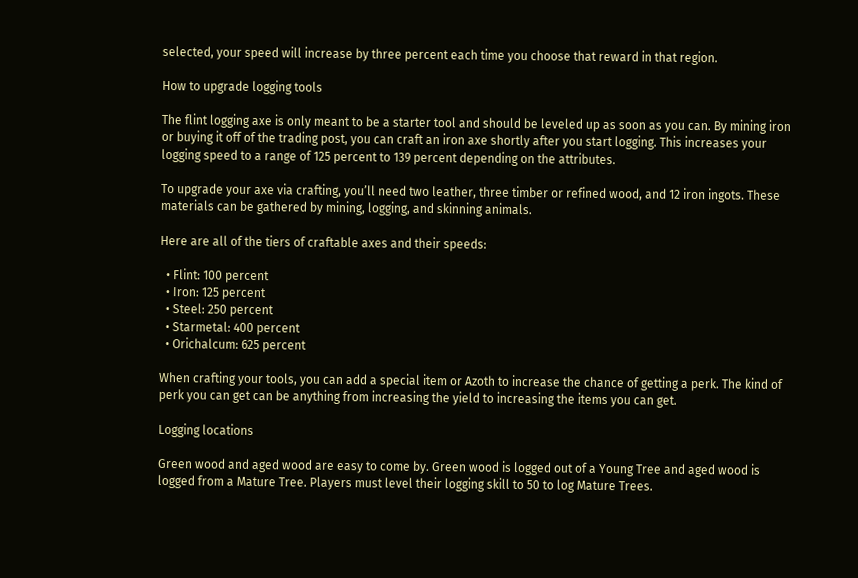selected, your speed will increase by three percent each time you choose that reward in that region.

How to upgrade logging tools

The flint logging axe is only meant to be a starter tool and should be leveled up as soon as you can. By mining iron or buying it off of the trading post, you can craft an iron axe shortly after you start logging. This increases your logging speed to a range of 125 percent to 139 percent depending on the attributes.

To upgrade your axe via crafting, you’ll need two leather, three timber or refined wood, and 12 iron ingots. These materials can be gathered by mining, logging, and skinning animals.

Here are all of the tiers of craftable axes and their speeds:

  • Flint: 100 percent
  • Iron: 125 percent
  • Steel: 250 percent
  • Starmetal: 400 percent
  • Orichalcum: 625 percent

When crafting your tools, you can add a special item or Azoth to increase the chance of getting a perk. The kind of perk you can get can be anything from increasing the yield to increasing the items you can get.

Logging locations

Green wood and aged wood are easy to come by. Green wood is logged out of a Young Tree and aged wood is logged from a Mature Tree. Players must level their logging skill to 50 to log Mature Trees.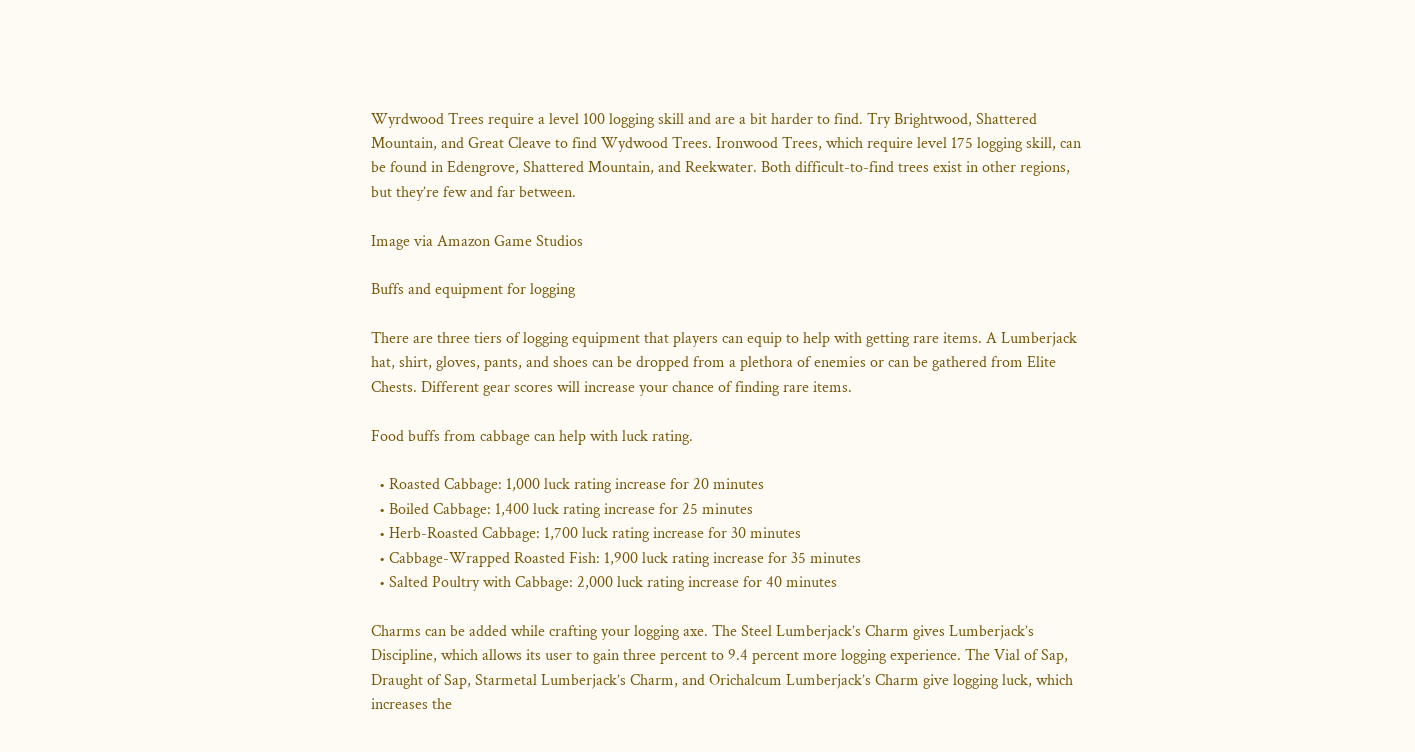Wyrdwood Trees require a level 100 logging skill and are a bit harder to find. Try Brightwood, Shattered Mountain, and Great Cleave to find Wydwood Trees. Ironwood Trees, which require level 175 logging skill, can be found in Edengrove, Shattered Mountain, and Reekwater. Both difficult-to-find trees exist in other regions, but they’re few and far between.

Image via Amazon Game Studios

Buffs and equipment for logging

There are three tiers of logging equipment that players can equip to help with getting rare items. A Lumberjack hat, shirt, gloves, pants, and shoes can be dropped from a plethora of enemies or can be gathered from Elite Chests. Different gear scores will increase your chance of finding rare items.

Food buffs from cabbage can help with luck rating.

  • Roasted Cabbage: 1,000 luck rating increase for 20 minutes
  • Boiled Cabbage: 1,400 luck rating increase for 25 minutes
  • Herb-Roasted Cabbage: 1,700 luck rating increase for 30 minutes
  • Cabbage-Wrapped Roasted Fish: 1,900 luck rating increase for 35 minutes
  • Salted Poultry with Cabbage: 2,000 luck rating increase for 40 minutes

Charms can be added while crafting your logging axe. The Steel Lumberjack’s Charm gives Lumberjack’s Discipline, which allows its user to gain three percent to 9.4 percent more logging experience. The Vial of Sap, Draught of Sap, Starmetal Lumberjack’s Charm, and Orichalcum Lumberjack’s Charm give logging luck, which increases the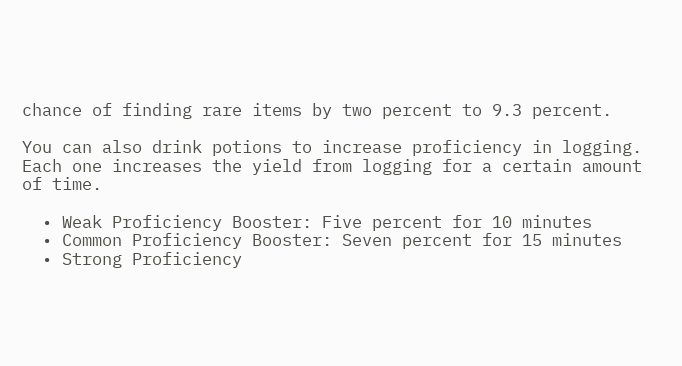chance of finding rare items by two percent to 9.3 percent.

You can also drink potions to increase proficiency in logging. Each one increases the yield from logging for a certain amount of time.

  • Weak Proficiency Booster: Five percent for 10 minutes
  • Common Proficiency Booster: Seven percent for 15 minutes
  • Strong Proficiency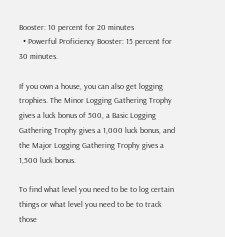Booster: 10 percent for 20 minutes
  • Powerful Proficiency Booster: 15 percent for 30 minutes.

If you own a house, you can also get logging trophies. The Minor Logging Gathering Trophy gives a luck bonus of 500, a Basic Logging Gathering Trophy gives a 1,000 luck bonus, and the Major Logging Gathering Trophy gives a 1,500 luck bonus.

To find what level you need to be to log certain things or what level you need to be to track those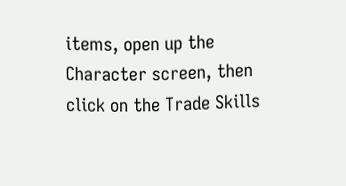items, open up the Character screen, then click on the Trade Skills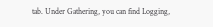tab. Under Gathering, you can find Logging,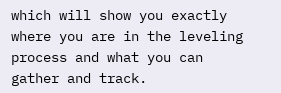which will show you exactly where you are in the leveling process and what you can gather and track.